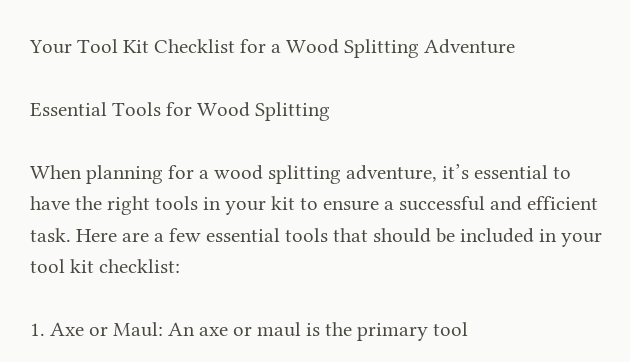Your Tool Kit Checklist for a Wood Splitting Adventure

Essential Tools for Wood Splitting

When planning for a wood splitting adventure, it’s essential to have the right tools in your kit to ensure a successful and efficient task. Here are a few essential tools that should be included in your tool kit checklist:

1. Axe or Maul: An axe or maul is the primary tool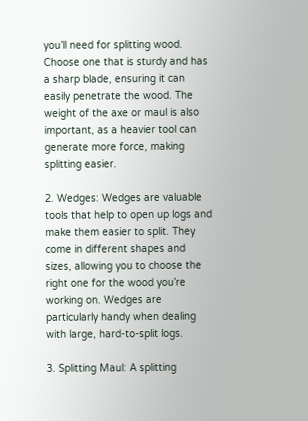you’ll need for splitting wood. Choose one that is sturdy and has a sharp blade, ensuring it can easily penetrate the wood. The weight of the axe or maul is also important, as a heavier tool can generate more force, making splitting easier.

2. Wedges: Wedges are valuable tools that help to open up logs and make them easier to split. They come in different shapes and sizes, allowing you to choose the right one for the wood you’re working on. Wedges are particularly handy when dealing with large, hard-to-split logs.

3. Splitting Maul: A splitting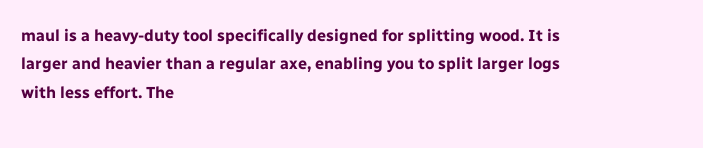maul is a heavy-duty tool specifically designed for splitting wood. It is larger and heavier than a regular axe, enabling you to split larger logs with less effort. The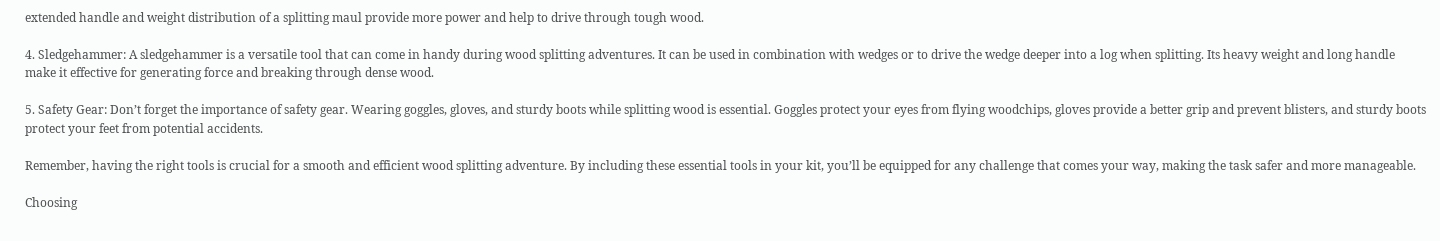extended handle and weight distribution of a splitting maul provide more power and help to drive through tough wood.

4. Sledgehammer: A sledgehammer is a versatile tool that can come in handy during wood splitting adventures. It can be used in combination with wedges or to drive the wedge deeper into a log when splitting. Its heavy weight and long handle make it effective for generating force and breaking through dense wood.

5. Safety Gear: Don’t forget the importance of safety gear. Wearing goggles, gloves, and sturdy boots while splitting wood is essential. Goggles protect your eyes from flying woodchips, gloves provide a better grip and prevent blisters, and sturdy boots protect your feet from potential accidents.

Remember, having the right tools is crucial for a smooth and efficient wood splitting adventure. By including these essential tools in your kit, you’ll be equipped for any challenge that comes your way, making the task safer and more manageable.

Choosing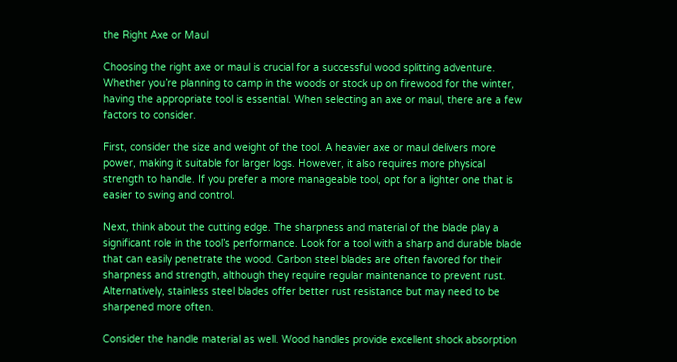the Right Axe or Maul

Choosing the right axe or maul is crucial for a successful wood splitting adventure. Whether you’re planning to camp in the woods or stock up on firewood for the winter, having the appropriate tool is essential. When selecting an axe or maul, there are a few factors to consider.

First, consider the size and weight of the tool. A heavier axe or maul delivers more power, making it suitable for larger logs. However, it also requires more physical strength to handle. If you prefer a more manageable tool, opt for a lighter one that is easier to swing and control.

Next, think about the cutting edge. The sharpness and material of the blade play a significant role in the tool’s performance. Look for a tool with a sharp and durable blade that can easily penetrate the wood. Carbon steel blades are often favored for their sharpness and strength, although they require regular maintenance to prevent rust. Alternatively, stainless steel blades offer better rust resistance but may need to be sharpened more often.

Consider the handle material as well. Wood handles provide excellent shock absorption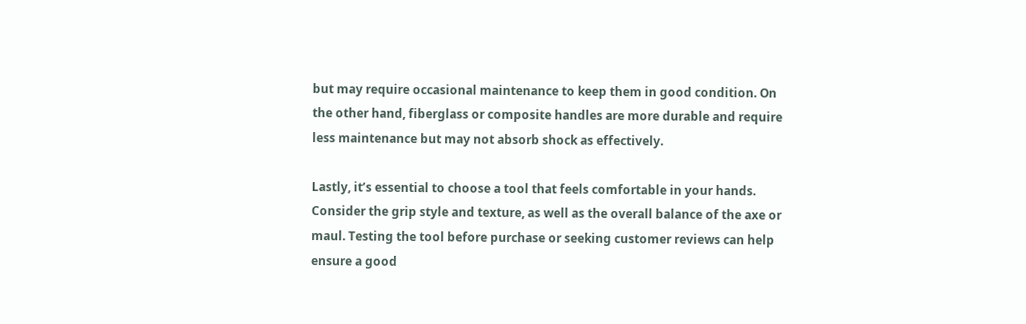but may require occasional maintenance to keep them in good condition. On the other hand, fiberglass or composite handles are more durable and require less maintenance but may not absorb shock as effectively.

Lastly, it’s essential to choose a tool that feels comfortable in your hands. Consider the grip style and texture, as well as the overall balance of the axe or maul. Testing the tool before purchase or seeking customer reviews can help ensure a good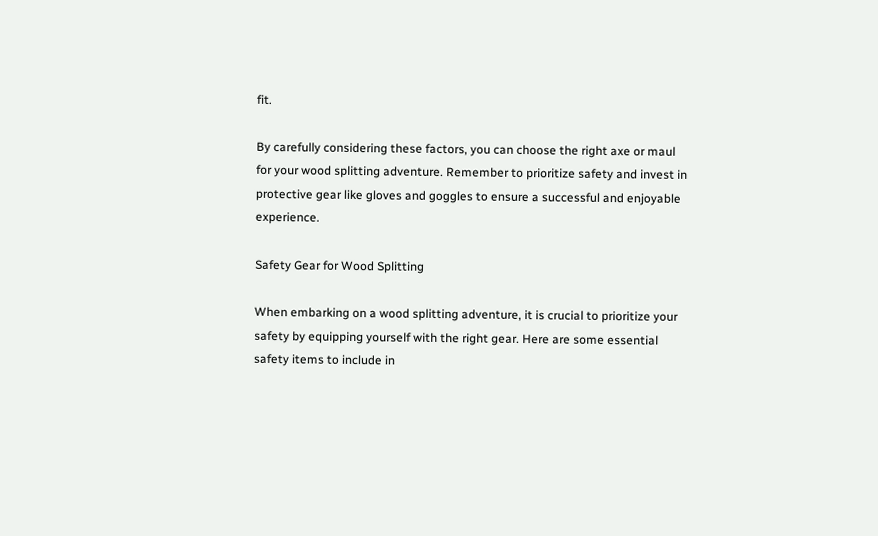fit.

By carefully considering these factors, you can choose the right axe or maul for your wood splitting adventure. Remember to prioritize safety and invest in protective gear like gloves and goggles to ensure a successful and enjoyable experience.

Safety Gear for Wood Splitting

When embarking on a wood splitting adventure, it is crucial to prioritize your safety by equipping yourself with the right gear. Here are some essential safety items to include in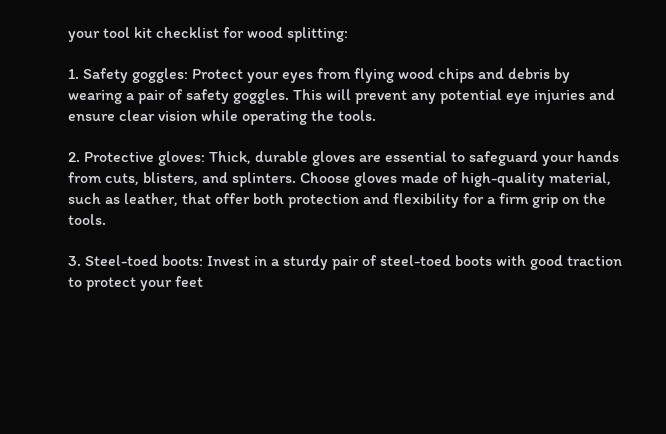your tool kit checklist for wood splitting:

1. Safety goggles: Protect your eyes from flying wood chips and debris by wearing a pair of safety goggles. This will prevent any potential eye injuries and ensure clear vision while operating the tools.

2. Protective gloves: Thick, durable gloves are essential to safeguard your hands from cuts, blisters, and splinters. Choose gloves made of high-quality material, such as leather, that offer both protection and flexibility for a firm grip on the tools.

3. Steel-toed boots: Invest in a sturdy pair of steel-toed boots with good traction to protect your feet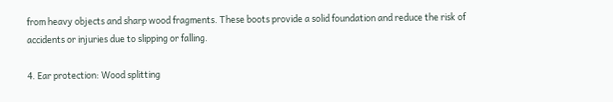from heavy objects and sharp wood fragments. These boots provide a solid foundation and reduce the risk of accidents or injuries due to slipping or falling.

4. Ear protection: Wood splitting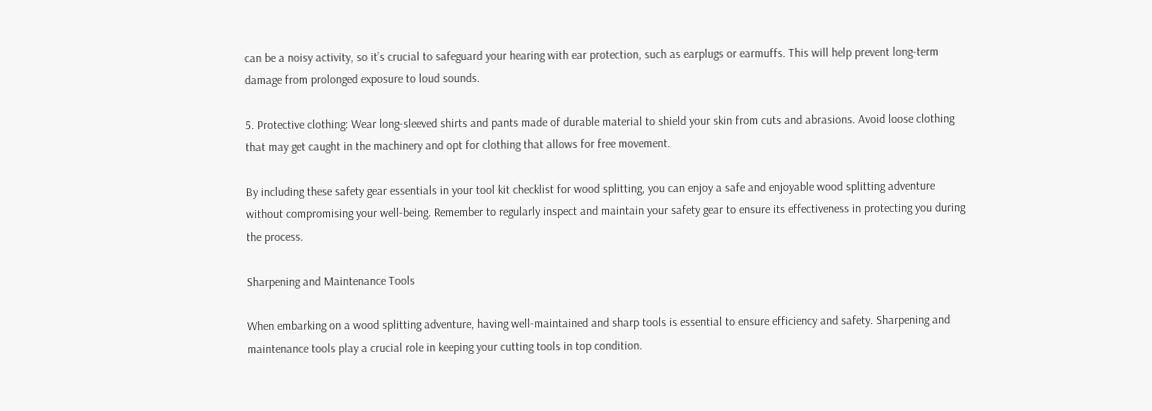can be a noisy activity, so it’s crucial to safeguard your hearing with ear protection, such as earplugs or earmuffs. This will help prevent long-term damage from prolonged exposure to loud sounds.

5. Protective clothing: Wear long-sleeved shirts and pants made of durable material to shield your skin from cuts and abrasions. Avoid loose clothing that may get caught in the machinery and opt for clothing that allows for free movement.

By including these safety gear essentials in your tool kit checklist for wood splitting, you can enjoy a safe and enjoyable wood splitting adventure without compromising your well-being. Remember to regularly inspect and maintain your safety gear to ensure its effectiveness in protecting you during the process.

Sharpening and Maintenance Tools

When embarking on a wood splitting adventure, having well-maintained and sharp tools is essential to ensure efficiency and safety. Sharpening and maintenance tools play a crucial role in keeping your cutting tools in top condition.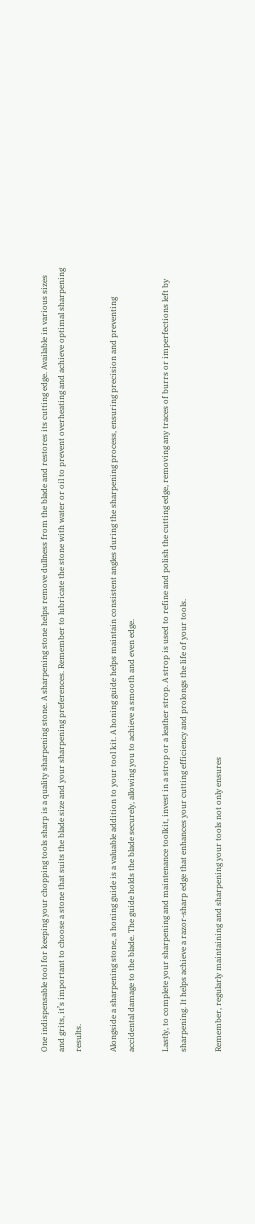One indispensable tool for keeping your chopping tools sharp is a quality sharpening stone. A sharpening stone helps remove dullness from the blade and restores its cutting edge. Available in various sizes and grits, it’s important to choose a stone that suits the blade size and your sharpening preferences. Remember to lubricate the stone with water or oil to prevent overheating and achieve optimal sharpening results.

Alongside a sharpening stone, a honing guide is a valuable addition to your tool kit. A honing guide helps maintain consistent angles during the sharpening process, ensuring precision and preventing accidental damage to the blade. The guide holds the blade securely, allowing you to achieve a smooth and even edge.

Lastly, to complete your sharpening and maintenance toolkit, invest in a strop or a leather strop. A strop is used to refine and polish the cutting edge, removing any traces of burrs or imperfections left by sharpening. It helps achieve a razor-sharp edge that enhances your cutting efficiency and prolongs the life of your tools.

Remember, regularly maintaining and sharpening your tools not only ensures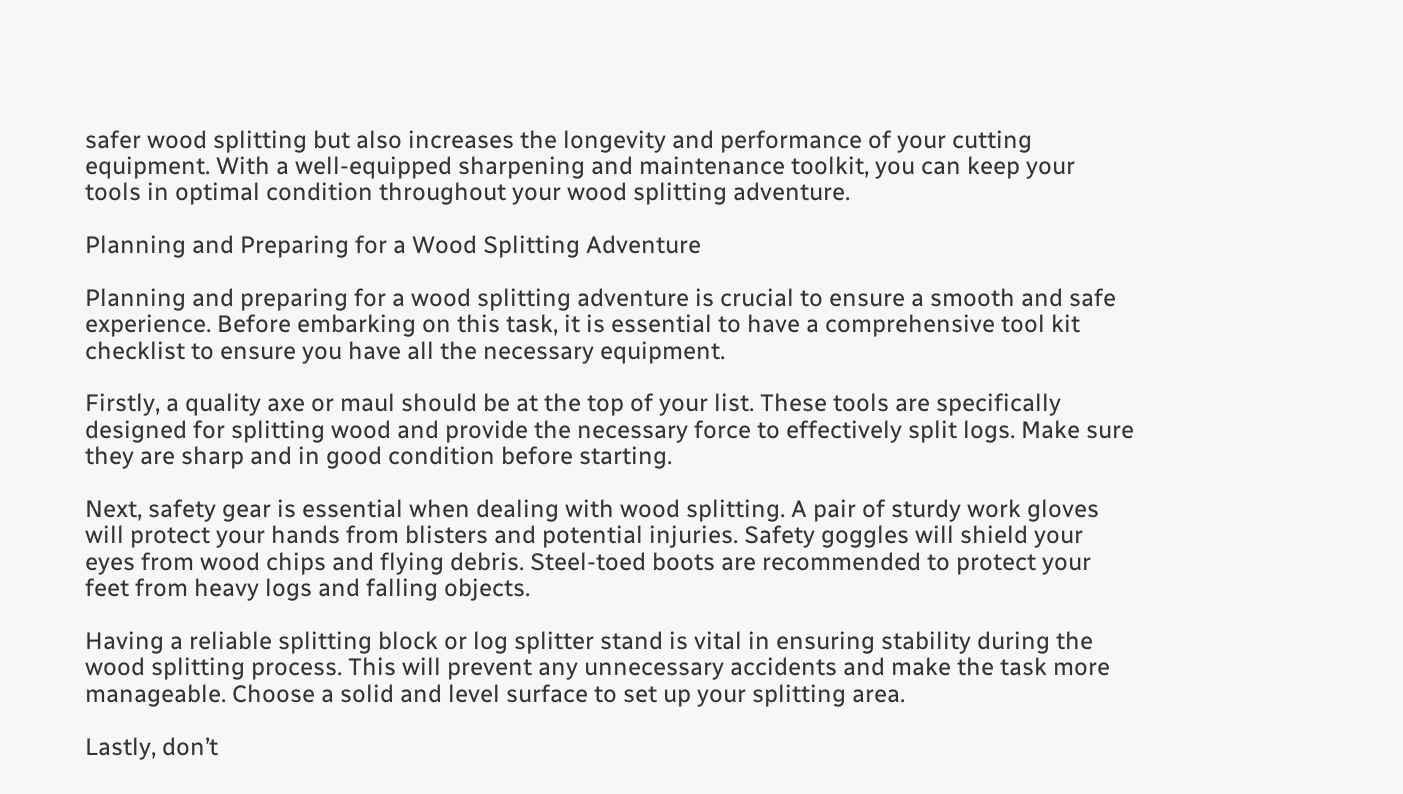safer wood splitting but also increases the longevity and performance of your cutting equipment. With a well-equipped sharpening and maintenance toolkit, you can keep your tools in optimal condition throughout your wood splitting adventure.

Planning and Preparing for a Wood Splitting Adventure

Planning and preparing for a wood splitting adventure is crucial to ensure a smooth and safe experience. Before embarking on this task, it is essential to have a comprehensive tool kit checklist to ensure you have all the necessary equipment.

Firstly, a quality axe or maul should be at the top of your list. These tools are specifically designed for splitting wood and provide the necessary force to effectively split logs. Make sure they are sharp and in good condition before starting.

Next, safety gear is essential when dealing with wood splitting. A pair of sturdy work gloves will protect your hands from blisters and potential injuries. Safety goggles will shield your eyes from wood chips and flying debris. Steel-toed boots are recommended to protect your feet from heavy logs and falling objects.

Having a reliable splitting block or log splitter stand is vital in ensuring stability during the wood splitting process. This will prevent any unnecessary accidents and make the task more manageable. Choose a solid and level surface to set up your splitting area.

Lastly, don’t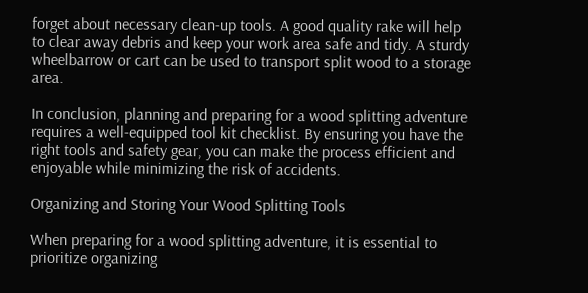forget about necessary clean-up tools. A good quality rake will help to clear away debris and keep your work area safe and tidy. A sturdy wheelbarrow or cart can be used to transport split wood to a storage area.

In conclusion, planning and preparing for a wood splitting adventure requires a well-equipped tool kit checklist. By ensuring you have the right tools and safety gear, you can make the process efficient and enjoyable while minimizing the risk of accidents.

Organizing and Storing Your Wood Splitting Tools

When preparing for a wood splitting adventure, it is essential to prioritize organizing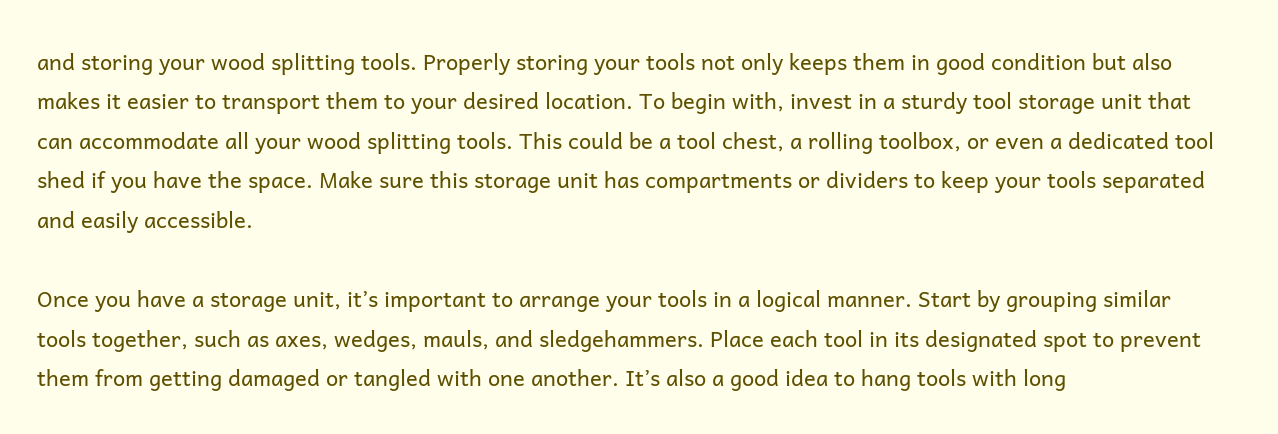and storing your wood splitting tools. Properly storing your tools not only keeps them in good condition but also makes it easier to transport them to your desired location. To begin with, invest in a sturdy tool storage unit that can accommodate all your wood splitting tools. This could be a tool chest, a rolling toolbox, or even a dedicated tool shed if you have the space. Make sure this storage unit has compartments or dividers to keep your tools separated and easily accessible.

Once you have a storage unit, it’s important to arrange your tools in a logical manner. Start by grouping similar tools together, such as axes, wedges, mauls, and sledgehammers. Place each tool in its designated spot to prevent them from getting damaged or tangled with one another. It’s also a good idea to hang tools with long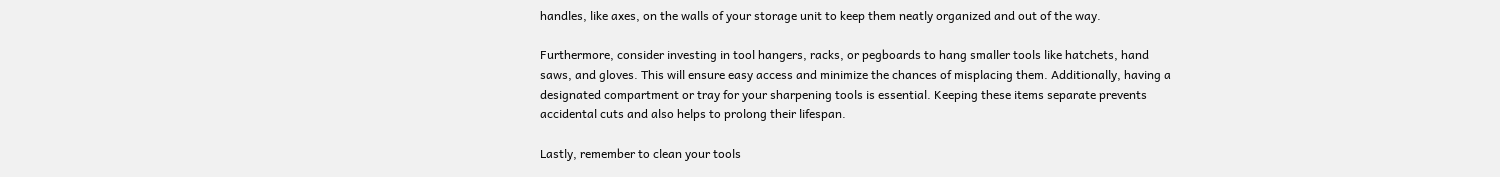handles, like axes, on the walls of your storage unit to keep them neatly organized and out of the way.

Furthermore, consider investing in tool hangers, racks, or pegboards to hang smaller tools like hatchets, hand saws, and gloves. This will ensure easy access and minimize the chances of misplacing them. Additionally, having a designated compartment or tray for your sharpening tools is essential. Keeping these items separate prevents accidental cuts and also helps to prolong their lifespan.

Lastly, remember to clean your tools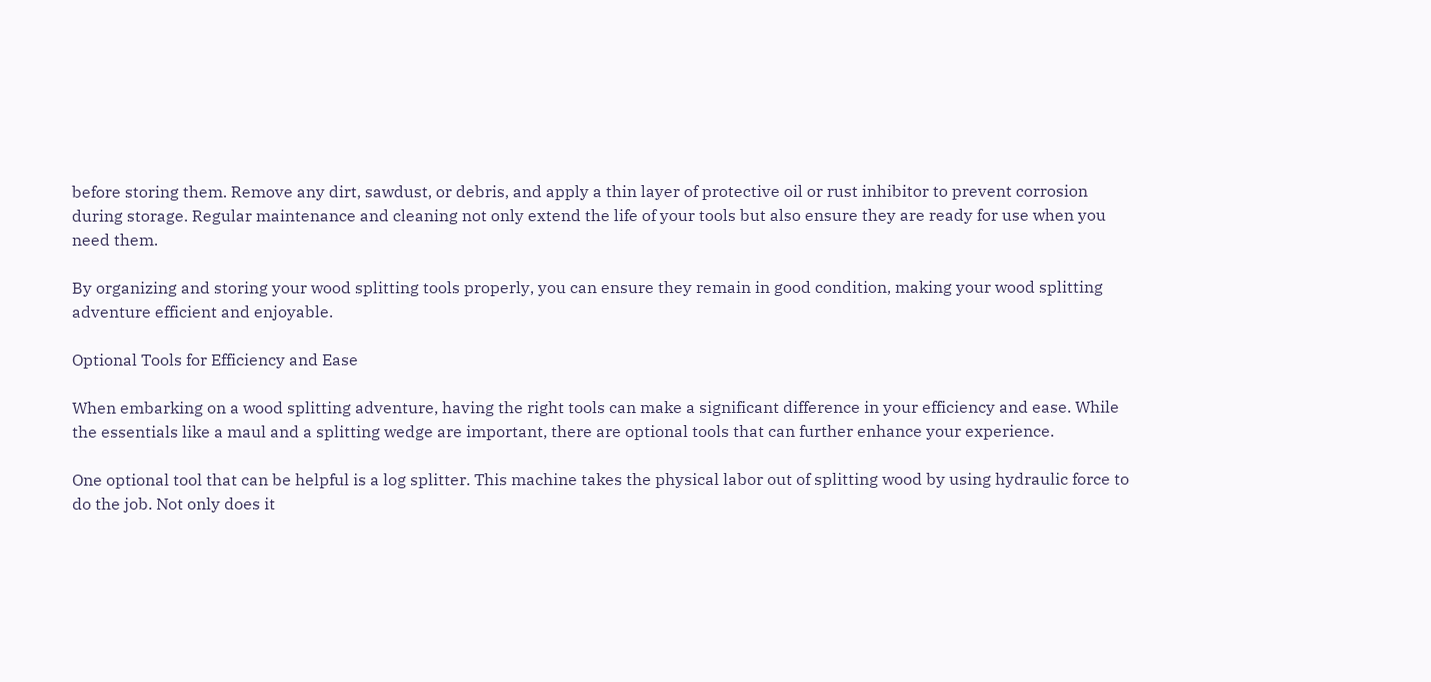before storing them. Remove any dirt, sawdust, or debris, and apply a thin layer of protective oil or rust inhibitor to prevent corrosion during storage. Regular maintenance and cleaning not only extend the life of your tools but also ensure they are ready for use when you need them.

By organizing and storing your wood splitting tools properly, you can ensure they remain in good condition, making your wood splitting adventure efficient and enjoyable.

Optional Tools for Efficiency and Ease

When embarking on a wood splitting adventure, having the right tools can make a significant difference in your efficiency and ease. While the essentials like a maul and a splitting wedge are important, there are optional tools that can further enhance your experience.

One optional tool that can be helpful is a log splitter. This machine takes the physical labor out of splitting wood by using hydraulic force to do the job. Not only does it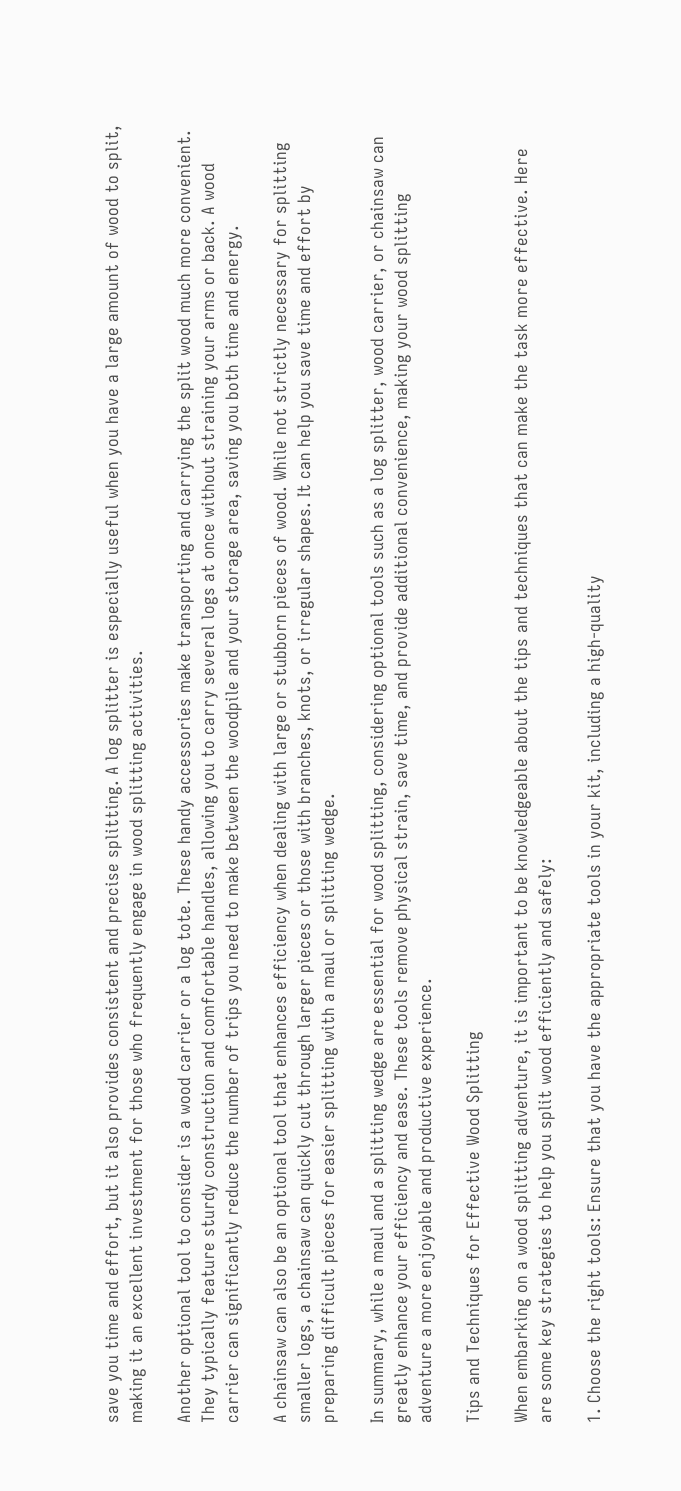save you time and effort, but it also provides consistent and precise splitting. A log splitter is especially useful when you have a large amount of wood to split, making it an excellent investment for those who frequently engage in wood splitting activities.

Another optional tool to consider is a wood carrier or a log tote. These handy accessories make transporting and carrying the split wood much more convenient. They typically feature sturdy construction and comfortable handles, allowing you to carry several logs at once without straining your arms or back. A wood carrier can significantly reduce the number of trips you need to make between the woodpile and your storage area, saving you both time and energy.

A chainsaw can also be an optional tool that enhances efficiency when dealing with large or stubborn pieces of wood. While not strictly necessary for splitting smaller logs, a chainsaw can quickly cut through larger pieces or those with branches, knots, or irregular shapes. It can help you save time and effort by preparing difficult pieces for easier splitting with a maul or splitting wedge.

In summary, while a maul and a splitting wedge are essential for wood splitting, considering optional tools such as a log splitter, wood carrier, or chainsaw can greatly enhance your efficiency and ease. These tools remove physical strain, save time, and provide additional convenience, making your wood splitting adventure a more enjoyable and productive experience.

Tips and Techniques for Effective Wood Splitting

When embarking on a wood splitting adventure, it is important to be knowledgeable about the tips and techniques that can make the task more effective. Here are some key strategies to help you split wood efficiently and safely:

1. Choose the right tools: Ensure that you have the appropriate tools in your kit, including a high-quality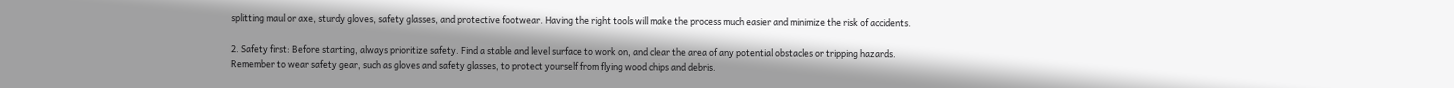splitting maul or axe, sturdy gloves, safety glasses, and protective footwear. Having the right tools will make the process much easier and minimize the risk of accidents.

2. Safety first: Before starting, always prioritize safety. Find a stable and level surface to work on, and clear the area of any potential obstacles or tripping hazards. Remember to wear safety gear, such as gloves and safety glasses, to protect yourself from flying wood chips and debris.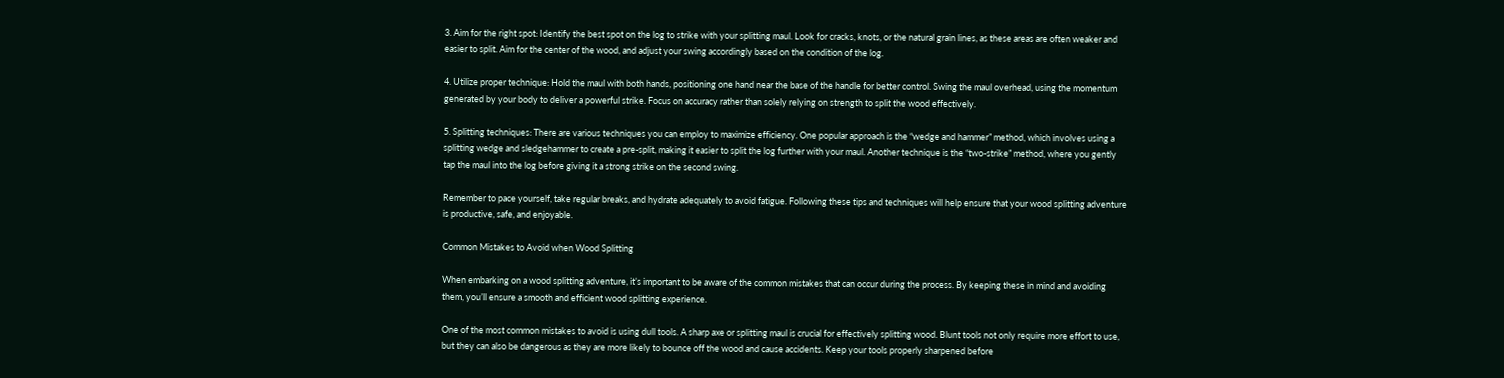3. Aim for the right spot: Identify the best spot on the log to strike with your splitting maul. Look for cracks, knots, or the natural grain lines, as these areas are often weaker and easier to split. Aim for the center of the wood, and adjust your swing accordingly based on the condition of the log.

4. Utilize proper technique: Hold the maul with both hands, positioning one hand near the base of the handle for better control. Swing the maul overhead, using the momentum generated by your body to deliver a powerful strike. Focus on accuracy rather than solely relying on strength to split the wood effectively.

5. Splitting techniques: There are various techniques you can employ to maximize efficiency. One popular approach is the “wedge and hammer” method, which involves using a splitting wedge and sledgehammer to create a pre-split, making it easier to split the log further with your maul. Another technique is the “two-strike” method, where you gently tap the maul into the log before giving it a strong strike on the second swing.

Remember to pace yourself, take regular breaks, and hydrate adequately to avoid fatigue. Following these tips and techniques will help ensure that your wood splitting adventure is productive, safe, and enjoyable.

Common Mistakes to Avoid when Wood Splitting

When embarking on a wood splitting adventure, it’s important to be aware of the common mistakes that can occur during the process. By keeping these in mind and avoiding them, you’ll ensure a smooth and efficient wood splitting experience.

One of the most common mistakes to avoid is using dull tools. A sharp axe or splitting maul is crucial for effectively splitting wood. Blunt tools not only require more effort to use, but they can also be dangerous as they are more likely to bounce off the wood and cause accidents. Keep your tools properly sharpened before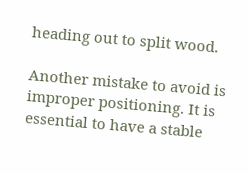heading out to split wood.

Another mistake to avoid is improper positioning. It is essential to have a stable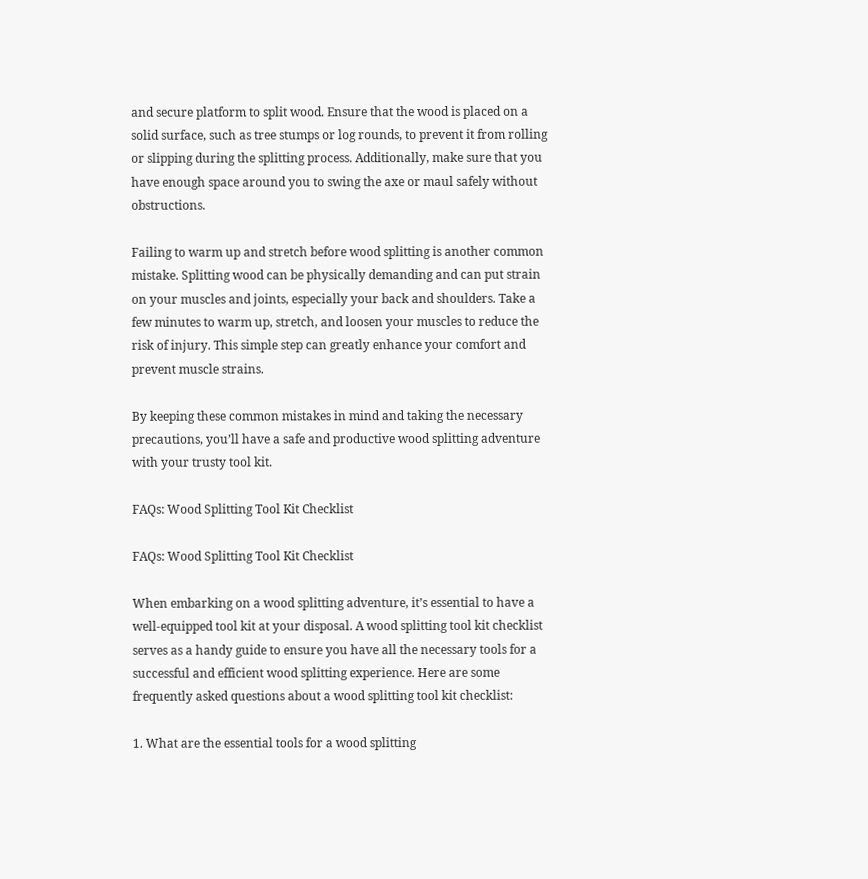and secure platform to split wood. Ensure that the wood is placed on a solid surface, such as tree stumps or log rounds, to prevent it from rolling or slipping during the splitting process. Additionally, make sure that you have enough space around you to swing the axe or maul safely without obstructions.

Failing to warm up and stretch before wood splitting is another common mistake. Splitting wood can be physically demanding and can put strain on your muscles and joints, especially your back and shoulders. Take a few minutes to warm up, stretch, and loosen your muscles to reduce the risk of injury. This simple step can greatly enhance your comfort and prevent muscle strains.

By keeping these common mistakes in mind and taking the necessary precautions, you’ll have a safe and productive wood splitting adventure with your trusty tool kit.

FAQs: Wood Splitting Tool Kit Checklist

FAQs: Wood Splitting Tool Kit Checklist

When embarking on a wood splitting adventure, it’s essential to have a well-equipped tool kit at your disposal. A wood splitting tool kit checklist serves as a handy guide to ensure you have all the necessary tools for a successful and efficient wood splitting experience. Here are some frequently asked questions about a wood splitting tool kit checklist:

1. What are the essential tools for a wood splitting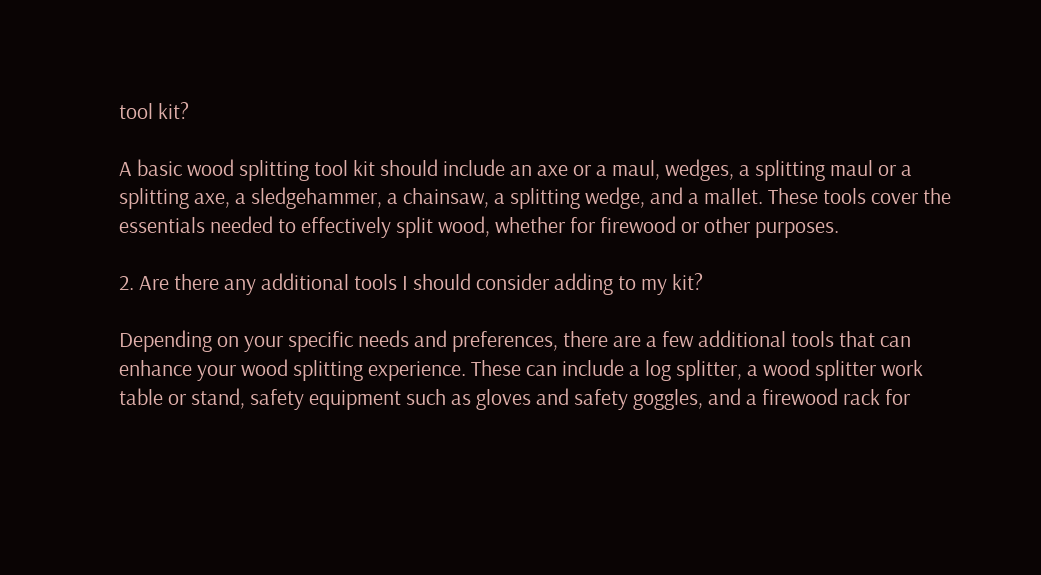tool kit?

A basic wood splitting tool kit should include an axe or a maul, wedges, a splitting maul or a splitting axe, a sledgehammer, a chainsaw, a splitting wedge, and a mallet. These tools cover the essentials needed to effectively split wood, whether for firewood or other purposes.

2. Are there any additional tools I should consider adding to my kit?

Depending on your specific needs and preferences, there are a few additional tools that can enhance your wood splitting experience. These can include a log splitter, a wood splitter work table or stand, safety equipment such as gloves and safety goggles, and a firewood rack for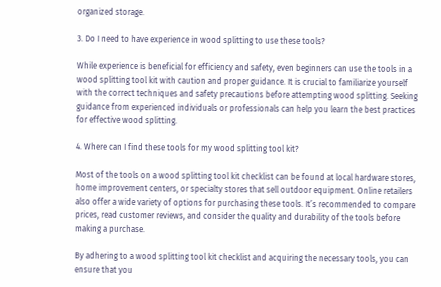organized storage.

3. Do I need to have experience in wood splitting to use these tools?

While experience is beneficial for efficiency and safety, even beginners can use the tools in a wood splitting tool kit with caution and proper guidance. It is crucial to familiarize yourself with the correct techniques and safety precautions before attempting wood splitting. Seeking guidance from experienced individuals or professionals can help you learn the best practices for effective wood splitting.

4. Where can I find these tools for my wood splitting tool kit?

Most of the tools on a wood splitting tool kit checklist can be found at local hardware stores, home improvement centers, or specialty stores that sell outdoor equipment. Online retailers also offer a wide variety of options for purchasing these tools. It’s recommended to compare prices, read customer reviews, and consider the quality and durability of the tools before making a purchase.

By adhering to a wood splitting tool kit checklist and acquiring the necessary tools, you can ensure that you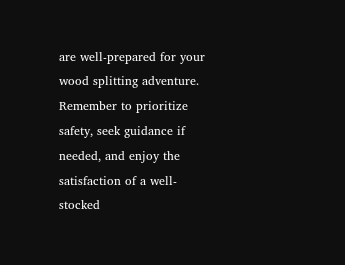are well-prepared for your wood splitting adventure. Remember to prioritize safety, seek guidance if needed, and enjoy the satisfaction of a well-stocked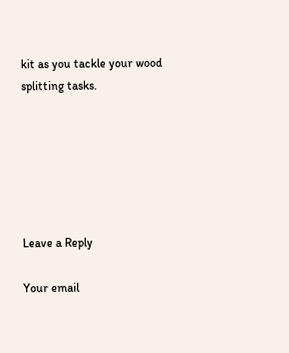kit as you tackle your wood splitting tasks.






Leave a Reply

Your email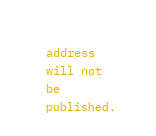address will not be published.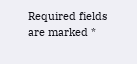Required fields are marked *